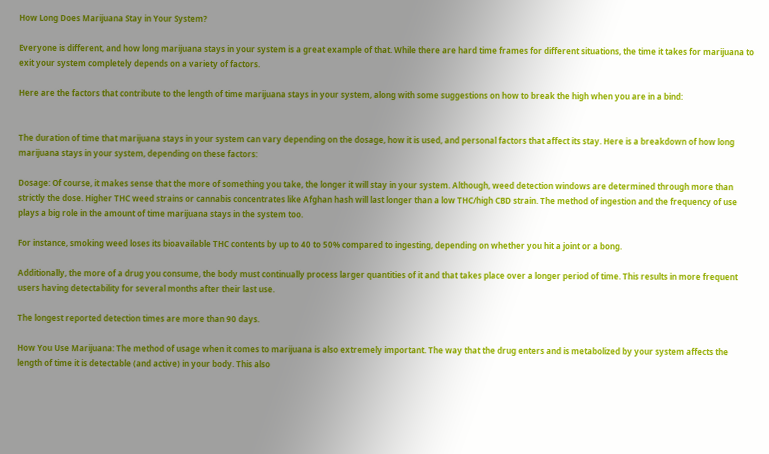How Long Does Marijuana Stay in Your System?

Everyone is different, and how long marijuana stays in your system is a great example of that. While there are hard time frames for different situations, the time it takes for marijuana to exit your system completely depends on a variety of factors.

Here are the factors that contribute to the length of time marijuana stays in your system, along with some suggestions on how to break the high when you are in a bind:


The duration of time that marijuana stays in your system can vary depending on the dosage, how it is used, and personal factors that affect its stay. Here is a breakdown of how long marijuana stays in your system, depending on these factors:

Dosage: Of course, it makes sense that the more of something you take, the longer it will stay in your system. Although, weed detection windows are determined through more than strictly the dose. Higher THC weed strains or cannabis concentrates like Afghan hash will last longer than a low THC/high CBD strain. The method of ingestion and the frequency of use plays a big role in the amount of time marijuana stays in the system too.

For instance, smoking weed loses its bioavailable THC contents by up to 40 to 50% compared to ingesting, depending on whether you hit a joint or a bong.

Additionally, the more of a drug you consume, the body must continually process larger quantities of it and that takes place over a longer period of time. This results in more frequent users having detectability for several months after their last use.

The longest reported detection times are more than 90 days.

How You Use Marijuana: The method of usage when it comes to marijuana is also extremely important. The way that the drug enters and is metabolized by your system affects the length of time it is detectable (and active) in your body. This also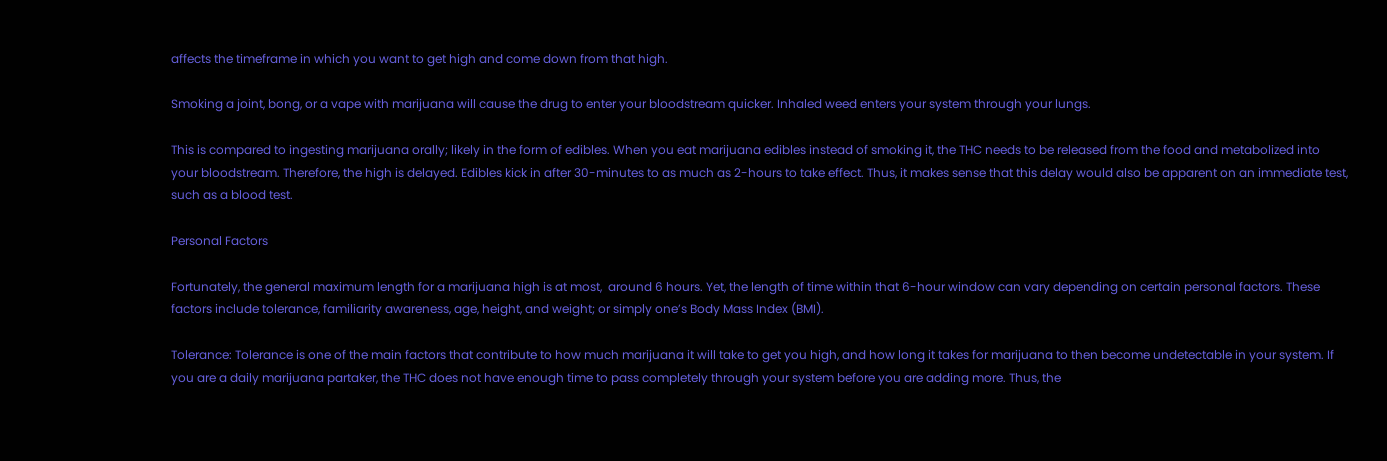affects the timeframe in which you want to get high and come down from that high.

Smoking a joint, bong, or a vape with marijuana will cause the drug to enter your bloodstream quicker. Inhaled weed enters your system through your lungs.

This is compared to ingesting marijuana orally; likely in the form of edibles. When you eat marijuana edibles instead of smoking it, the THC needs to be released from the food and metabolized into your bloodstream. Therefore, the high is delayed. Edibles kick in after 30-minutes to as much as 2-hours to take effect. Thus, it makes sense that this delay would also be apparent on an immediate test, such as a blood test.

Personal Factors

Fortunately, the general maximum length for a marijuana high is at most,  around 6 hours. Yet, the length of time within that 6-hour window can vary depending on certain personal factors. These factors include tolerance, familiarity awareness, age, height, and weight; or simply one’s Body Mass Index (BMI).

Tolerance: Tolerance is one of the main factors that contribute to how much marijuana it will take to get you high, and how long it takes for marijuana to then become undetectable in your system. If you are a daily marijuana partaker, the THC does not have enough time to pass completely through your system before you are adding more. Thus, the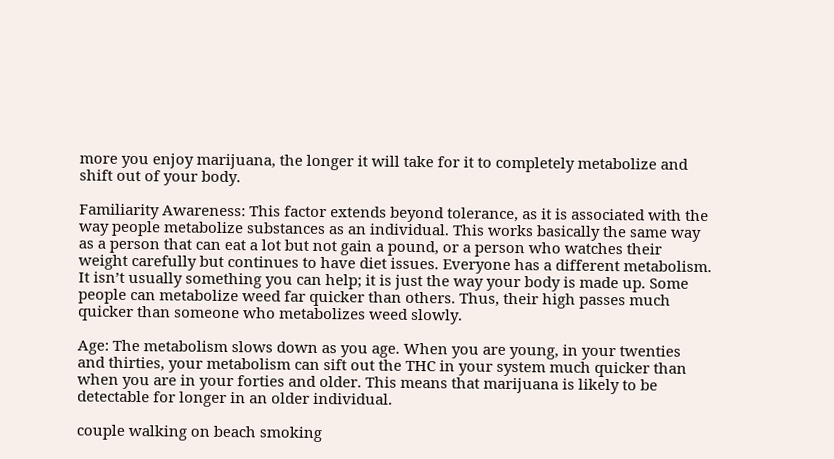more you enjoy marijuana, the longer it will take for it to completely metabolize and shift out of your body.

Familiarity Awareness: This factor extends beyond tolerance, as it is associated with the way people metabolize substances as an individual. This works basically the same way as a person that can eat a lot but not gain a pound, or a person who watches their weight carefully but continues to have diet issues. Everyone has a different metabolism. It isn’t usually something you can help; it is just the way your body is made up. Some people can metabolize weed far quicker than others. Thus, their high passes much quicker than someone who metabolizes weed slowly.

Age: The metabolism slows down as you age. When you are young, in your twenties and thirties, your metabolism can sift out the THC in your system much quicker than when you are in your forties and older. This means that marijuana is likely to be detectable for longer in an older individual.

couple walking on beach smoking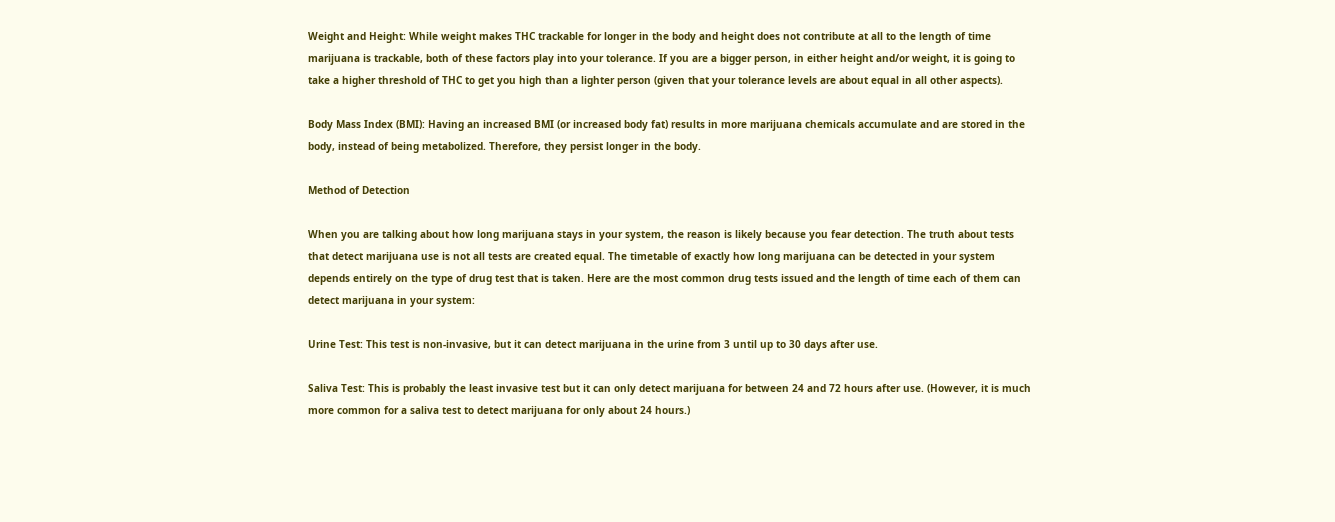Weight and Height: While weight makes THC trackable for longer in the body and height does not contribute at all to the length of time marijuana is trackable, both of these factors play into your tolerance. If you are a bigger person, in either height and/or weight, it is going to take a higher threshold of THC to get you high than a lighter person (given that your tolerance levels are about equal in all other aspects).

Body Mass Index (BMI): Having an increased BMI (or increased body fat) results in more marijuana chemicals accumulate and are stored in the body, instead of being metabolized. Therefore, they persist longer in the body.

Method of Detection

When you are talking about how long marijuana stays in your system, the reason is likely because you fear detection. The truth about tests that detect marijuana use is not all tests are created equal. The timetable of exactly how long marijuana can be detected in your system depends entirely on the type of drug test that is taken. Here are the most common drug tests issued and the length of time each of them can detect marijuana in your system:

Urine Test: This test is non-invasive, but it can detect marijuana in the urine from 3 until up to 30 days after use.

Saliva Test: This is probably the least invasive test but it can only detect marijuana for between 24 and 72 hours after use. (However, it is much more common for a saliva test to detect marijuana for only about 24 hours.)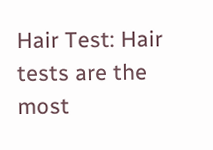Hair Test: Hair tests are the most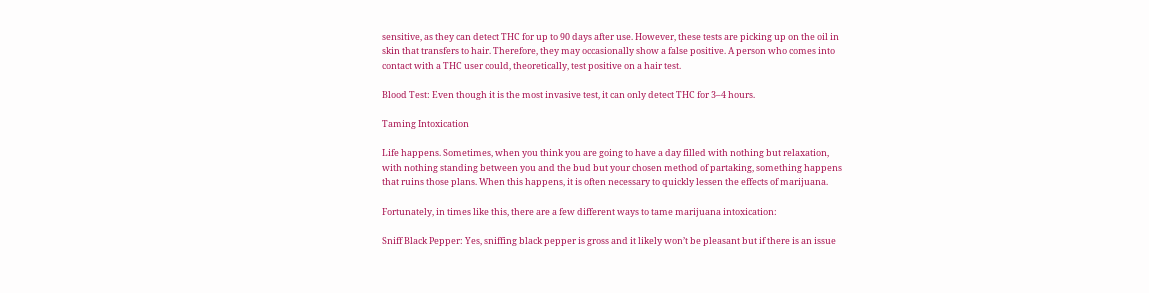sensitive, as they can detect THC for up to 90 days after use. However, these tests are picking up on the oil in skin that transfers to hair. Therefore, they may occasionally show a false positive. A person who comes into contact with a THC user could, theoretically, test positive on a hair test.

Blood Test: Even though it is the most invasive test, it can only detect THC for 3–4 hours.

Taming Intoxication

Life happens. Sometimes, when you think you are going to have a day filled with nothing but relaxation, with nothing standing between you and the bud but your chosen method of partaking, something happens that ruins those plans. When this happens, it is often necessary to quickly lessen the effects of marijuana.

Fortunately, in times like this, there are a few different ways to tame marijuana intoxication:

Sniff Black Pepper: Yes, sniffing black pepper is gross and it likely won’t be pleasant but if there is an issue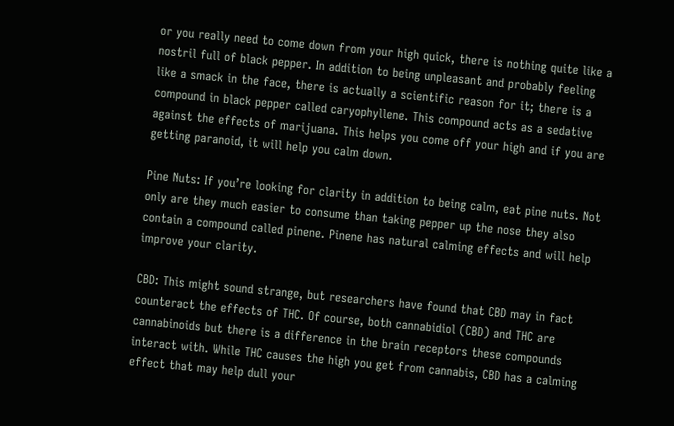or you really need to come down from your high quick, there is nothing quite like a nostril full of black pepper. In addition to being unpleasant and probably feeling like a smack in the face, there is actually a scientific reason for it; there is a compound in black pepper called caryophyllene. This compound acts as a sedative against the effects of marijuana. This helps you come off your high and if you are getting paranoid, it will help you calm down.

Pine Nuts: If you’re looking for clarity in addition to being calm, eat pine nuts. Not only are they much easier to consume than taking pepper up the nose they also contain a compound called pinene. Pinene has natural calming effects and will help improve your clarity.

CBD: This might sound strange, but researchers have found that CBD may in fact counteract the effects of THC. Of course, both cannabidiol (CBD) and THC are cannabinoids but there is a difference in the brain receptors these compounds interact with. While THC causes the high you get from cannabis, CBD has a calming effect that may help dull your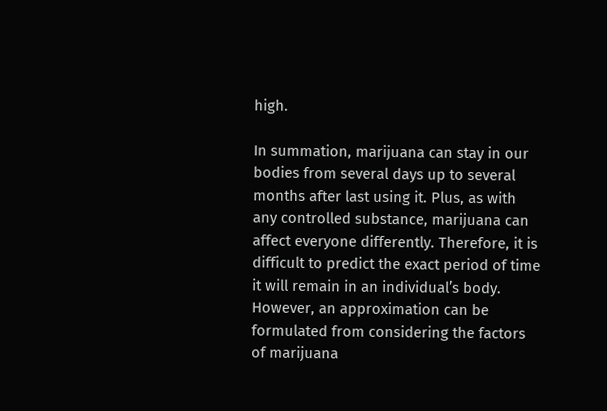high.

In summation, marijuana can stay in our bodies from several days up to several months after last using it. Plus, as with any controlled substance, marijuana can affect everyone differently. Therefore, it is difficult to predict the exact period of time it will remain in an individual’s body. However, an approximation can be formulated from considering the factors of marijuana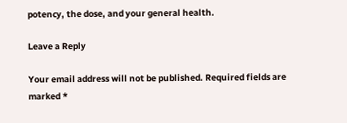potency, the dose, and your general health.

Leave a Reply

Your email address will not be published. Required fields are marked *